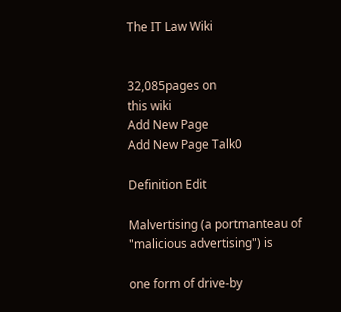The IT Law Wiki


32,085pages on
this wiki
Add New Page
Add New Page Talk0

Definition Edit

Malvertising (a portmanteau of "malicious advertising") is

one form of drive-by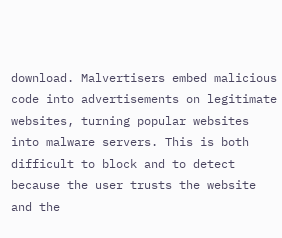download. Malvertisers embed malicious code into advertisements on legitimate websites, turning popular websites into malware servers. This is both difficult to block and to detect because the user trusts the website and the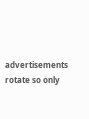advertisements rotate so only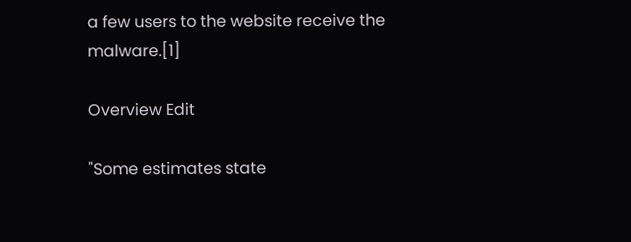a few users to the website receive the malware.[1]

Overview Edit

"Some estimates state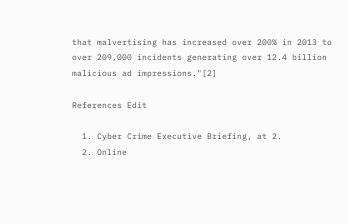that malvertising has increased over 200% in 2013 to over 209,000 incidents generating over 12.4 billion malicious ad impressions."[2]

References Edit

  1. Cyber Crime Executive Briefing, at 2.
  2. Online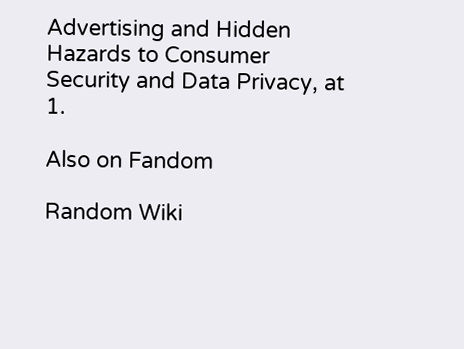Advertising and Hidden Hazards to Consumer Security and Data Privacy, at 1.

Also on Fandom

Random Wiki